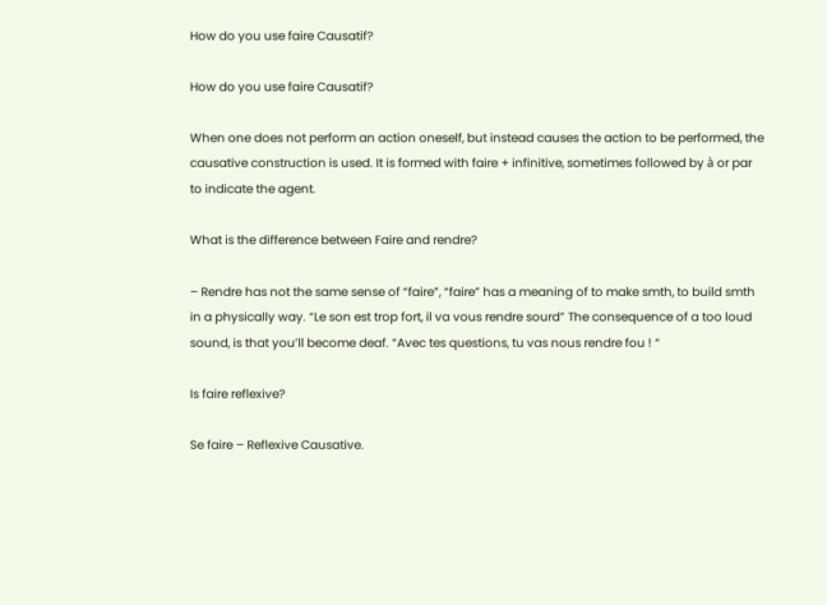How do you use faire Causatif?

How do you use faire Causatif?

When one does not perform an action oneself, but instead causes the action to be performed, the causative construction is used. It is formed with faire + infinitive, sometimes followed by à or par to indicate the agent.

What is the difference between Faire and rendre?

– Rendre has not the same sense of “faire”, “faire” has a meaning of to make smth, to build smth in a physically way. “Le son est trop fort, il va vous rendre sourd” The consequence of a too loud sound, is that you’ll become deaf. “Avec tes questions, tu vas nous rendre fou ! “

Is faire reflexive?

Se faire – Reflexive Causative.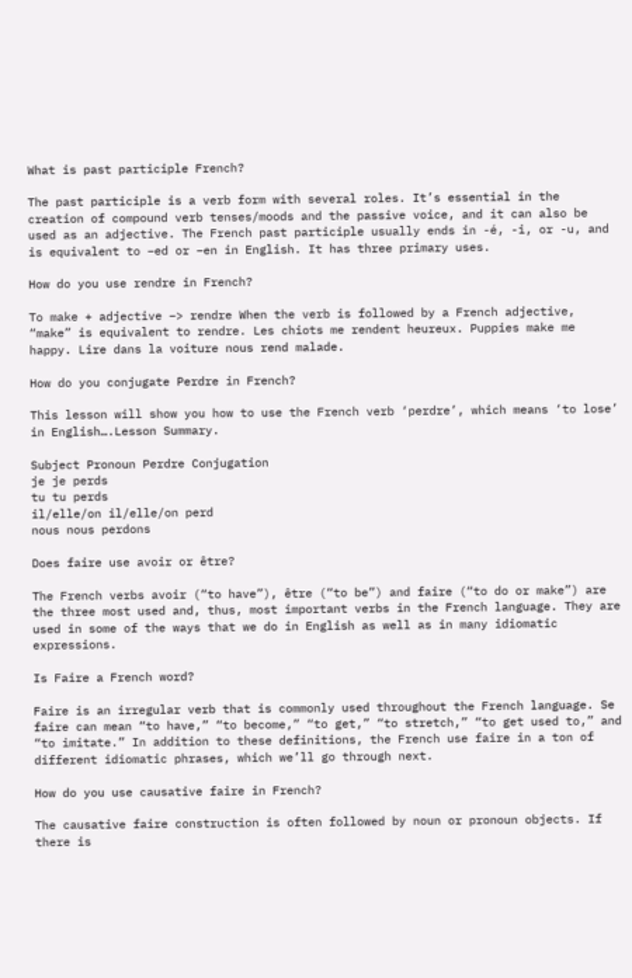What is past participle French?

The past participle is a verb form with several roles. It’s essential in the creation of compound verb tenses/moods and the passive voice, and it can also be used as an adjective. The French past participle usually ends in -é, -i, or -u, and is equivalent to –ed or –en in English. It has three primary uses.

How do you use rendre in French?

To make + adjective –> rendre When the verb is followed by a French adjective, “make” is equivalent to rendre. Les chiots me rendent heureux. Puppies make me happy. Lire dans la voiture nous rend malade.

How do you conjugate Perdre in French?

This lesson will show you how to use the French verb ‘perdre’, which means ‘to lose’ in English….Lesson Summary.

Subject Pronoun Perdre Conjugation
je je perds
tu tu perds
il/elle/on il/elle/on perd
nous nous perdons

Does faire use avoir or être?

The French verbs avoir (“to have”), être (“to be”) and faire (“to do or make”) are the three most used and, thus, most important verbs in the French language. They are used in some of the ways that we do in English as well as in many idiomatic expressions.

Is Faire a French word?

Faire is an irregular verb that is commonly used throughout the French language. Se faire can mean “to have,” “to become,” “to get,” “to stretch,” “to get used to,” and “to imitate.” In addition to these definitions, the French use faire in a ton of different idiomatic phrases, which we’ll go through next.

How do you use causative faire in French?

The causative faire construction is often followed by noun or pronoun objects. If there is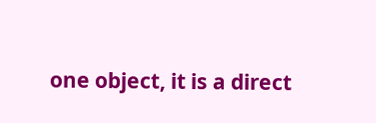one object, it is a direct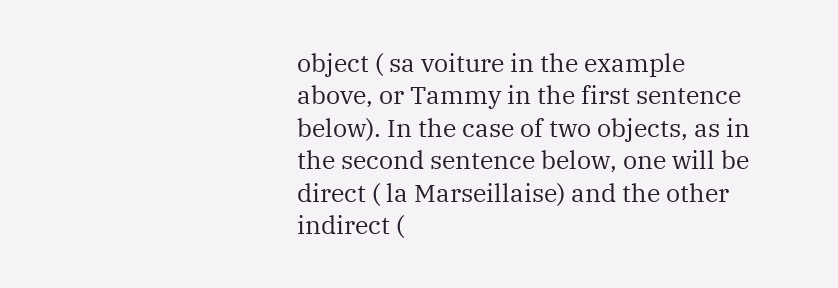object ( sa voiture in the example above, or Tammy in the first sentence below). In the case of two objects, as in the second sentence below, one will be direct ( la Marseillaise) and the other indirect (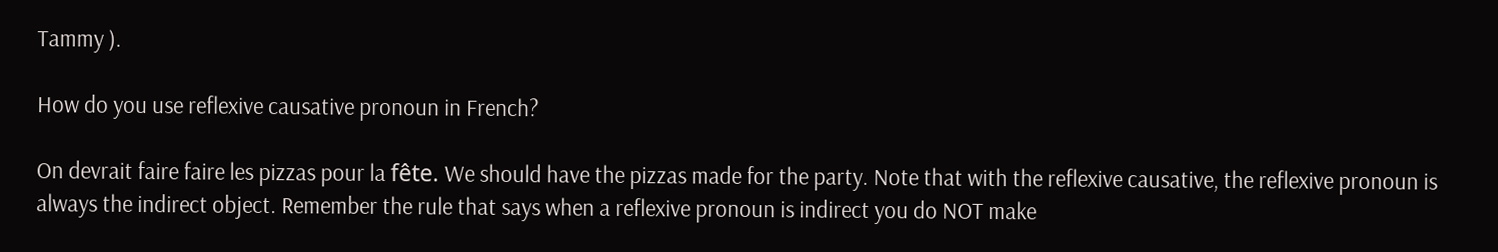Tammy ).

How do you use reflexive causative pronoun in French?

On devrait faire faire les pizzas pour la fête. We should have the pizzas made for the party. Note that with the reflexive causative, the reflexive pronoun is always the indirect object. Remember the rule that says when a reflexive pronoun is indirect you do NOT make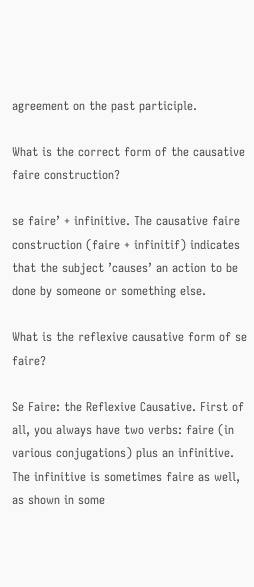agreement on the past participle.

What is the correct form of the causative faire construction?

se faire’ + infinitive. The causative faire construction (faire + infinitif) indicates that the subject ’causes’ an action to be done by someone or something else.

What is the reflexive causative form of se faire?

Se Faire: the Reflexive Causative. First of all, you always have two verbs: faire (in various conjugations) plus an infinitive. The infinitive is sometimes faire as well, as shown in some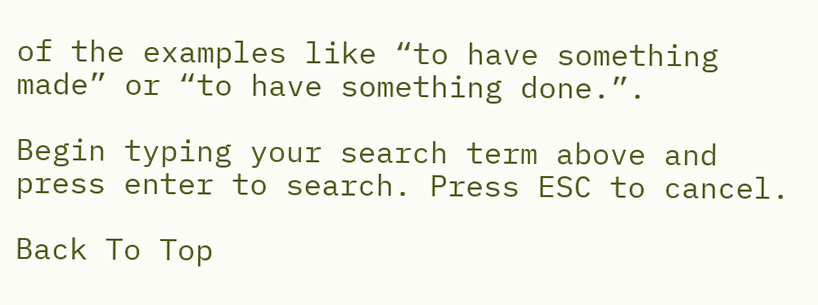of the examples like “to have something made” or “to have something done.”.

Begin typing your search term above and press enter to search. Press ESC to cancel.

Back To Top